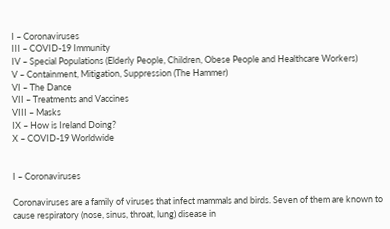I – Coronaviruses
III – COVID-19 Immunity
IV – Special Populations (Elderly People, Children, Obese People and Healthcare Workers)
V – Containment, Mitigation, Suppression (The Hammer)
VI – The Dance
VII – Treatments and Vaccines
VIII – Masks
IX – How is Ireland Doing?
X – COVID-19 Worldwide


I – Coronaviruses

Coronaviruses are a family of viruses that infect mammals and birds. Seven of them are known to cause respiratory (nose, sinus, throat, lung) disease in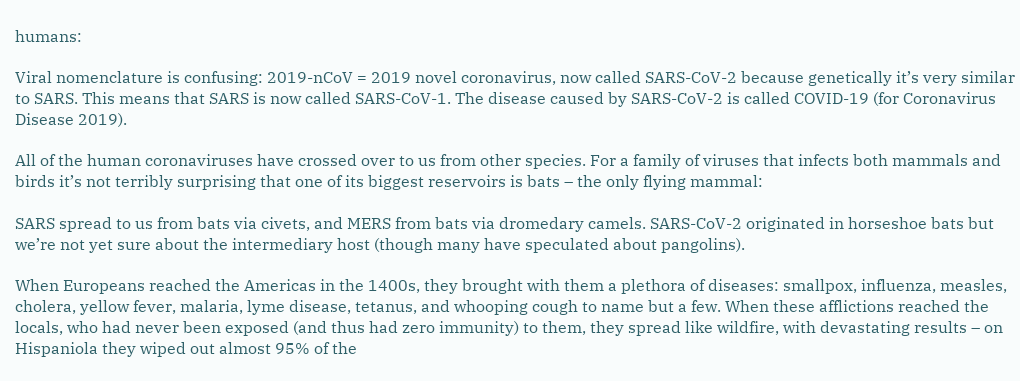humans:

Viral nomenclature is confusing: 2019-nCoV = 2019 novel coronavirus, now called SARS-CoV-2 because genetically it’s very similar to SARS. This means that SARS is now called SARS-CoV-1. The disease caused by SARS-CoV-2 is called COVID-19 (for Coronavirus Disease 2019).

All of the human coronaviruses have crossed over to us from other species. For a family of viruses that infects both mammals and birds it’s not terribly surprising that one of its biggest reservoirs is bats – the only flying mammal:

SARS spread to us from bats via civets, and MERS from bats via dromedary camels. SARS-CoV-2 originated in horseshoe bats but we’re not yet sure about the intermediary host (though many have speculated about pangolins).

When Europeans reached the Americas in the 1400s, they brought with them a plethora of diseases: smallpox, influenza, measles, cholera, yellow fever, malaria, lyme disease, tetanus, and whooping cough to name but a few. When these afflictions reached the locals, who had never been exposed (and thus had zero immunity) to them, they spread like wildfire, with devastating results – on Hispaniola they wiped out almost 95% of the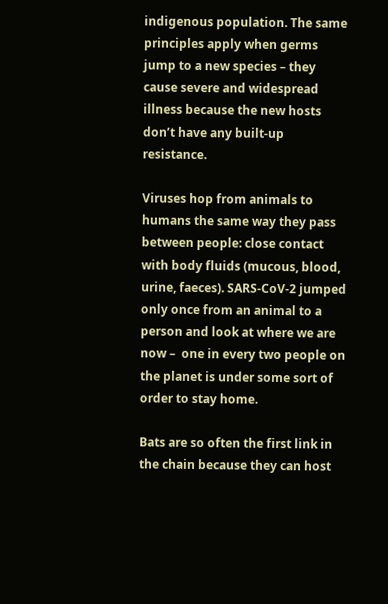indigenous population. The same principles apply when germs jump to a new species – they cause severe and widespread illness because the new hosts don’t have any built-up resistance.

Viruses hop from animals to humans the same way they pass between people: close contact with body fluids (mucous, blood, urine, faeces). SARS-CoV-2 jumped only once from an animal to a person and look at where we are now –  one in every two people on the planet is under some sort of order to stay home.

Bats are so often the first link in the chain because they can host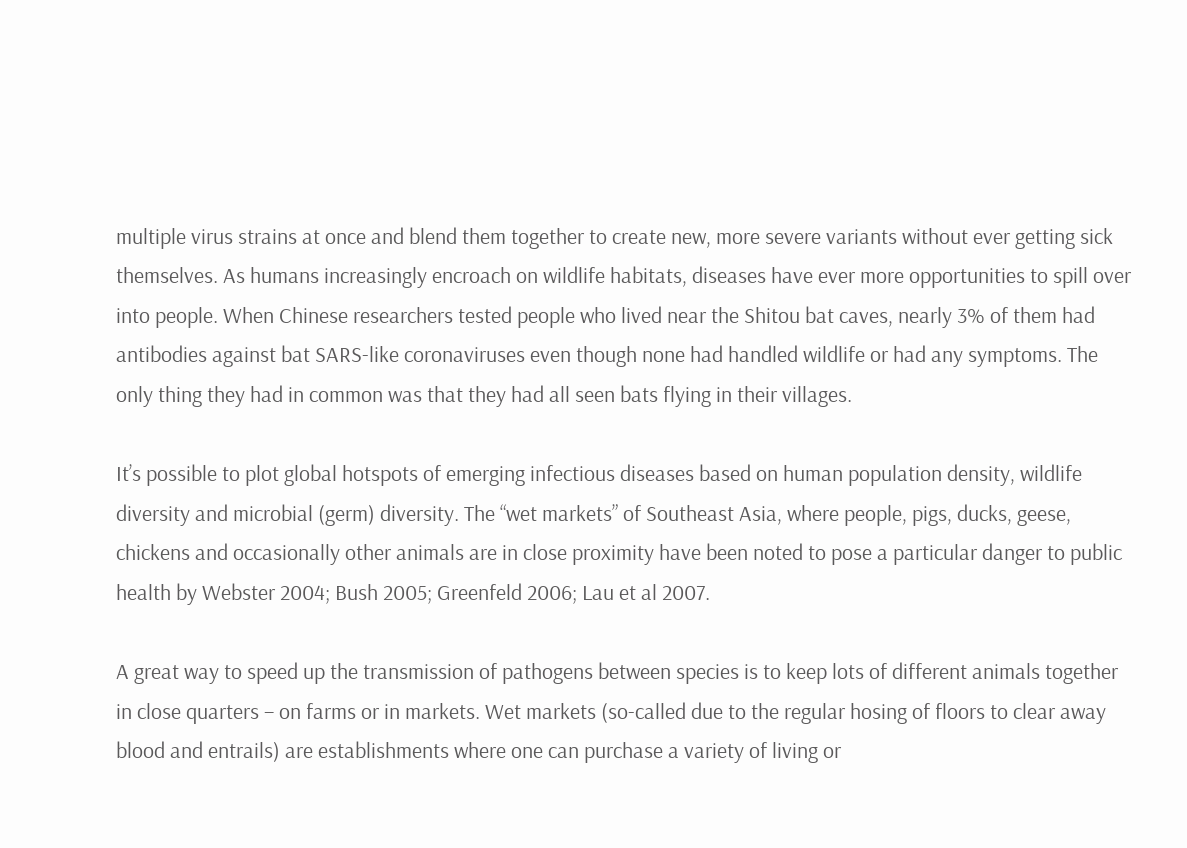multiple virus strains at once and blend them together to create new, more severe variants without ever getting sick themselves. As humans increasingly encroach on wildlife habitats, diseases have ever more opportunities to spill over into people. When Chinese researchers tested people who lived near the Shitou bat caves, nearly 3% of them had antibodies against bat SARS-like coronaviruses even though none had handled wildlife or had any symptoms. The only thing they had in common was that they had all seen bats flying in their villages.

It’s possible to plot global hotspots of emerging infectious diseases based on human population density, wildlife diversity and microbial (germ) diversity. The “wet markets” of Southeast Asia, where people, pigs, ducks, geese, chickens and occasionally other animals are in close proximity have been noted to pose a particular danger to public health by Webster 2004; Bush 2005; Greenfeld 2006; Lau et al 2007.

A great way to speed up the transmission of pathogens between species is to keep lots of different animals together in close quarters – on farms or in markets. Wet markets (so-called due to the regular hosing of floors to clear away blood and entrails) are establishments where one can purchase a variety of living or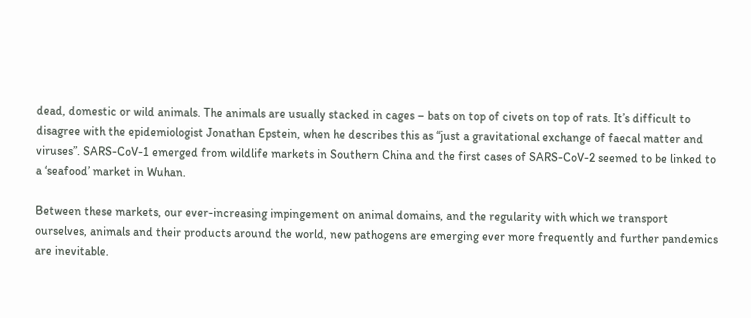dead, domestic or wild animals. The animals are usually stacked in cages – bats on top of civets on top of rats. It’s difficult to disagree with the epidemiologist Jonathan Epstein, when he describes this as “just a gravitational exchange of faecal matter and viruses”. SARS-CoV-1 emerged from wildlife markets in Southern China and the first cases of SARS-CoV-2 seemed to be linked to a ‘seafood’ market in Wuhan.

Between these markets, our ever-increasing impingement on animal domains, and the regularity with which we transport ourselves, animals and their products around the world, new pathogens are emerging ever more frequently and further pandemics are inevitable.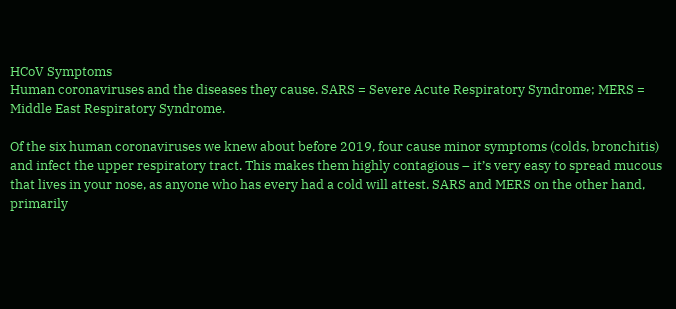HCoV Symptoms
Human coronaviruses and the diseases they cause. SARS = Severe Acute Respiratory Syndrome; MERS = Middle East Respiratory Syndrome.

Of the six human coronaviruses we knew about before 2019, four cause minor symptoms (colds, bronchitis) and infect the upper respiratory tract. This makes them highly contagious – it’s very easy to spread mucous that lives in your nose, as anyone who has every had a cold will attest. SARS and MERS on the other hand, primarily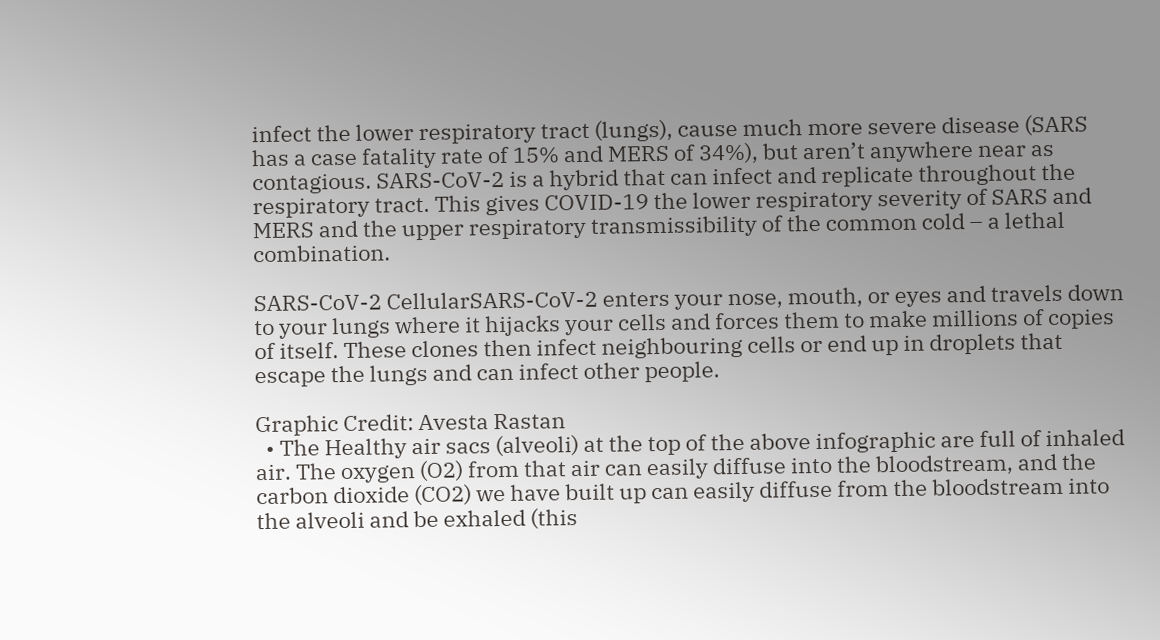infect the lower respiratory tract (lungs), cause much more severe disease (SARS has a case fatality rate of 15% and MERS of 34%), but aren’t anywhere near as contagious. SARS-CoV-2 is a hybrid that can infect and replicate throughout the respiratory tract. This gives COVID-19 the lower respiratory severity of SARS and MERS and the upper respiratory transmissibility of the common cold – a lethal combination.

SARS-CoV-2 CellularSARS-CoV-2 enters your nose, mouth, or eyes and travels down to your lungs where it hijacks your cells and forces them to make millions of copies of itself. These clones then infect neighbouring cells or end up in droplets that escape the lungs and can infect other people.

Graphic Credit: Avesta Rastan
  • The Healthy air sacs (alveoli) at the top of the above infographic are full of inhaled air. The oxygen (O2) from that air can easily diffuse into the bloodstream, and the carbon dioxide (CO2) we have built up can easily diffuse from the bloodstream into the alveoli and be exhaled (this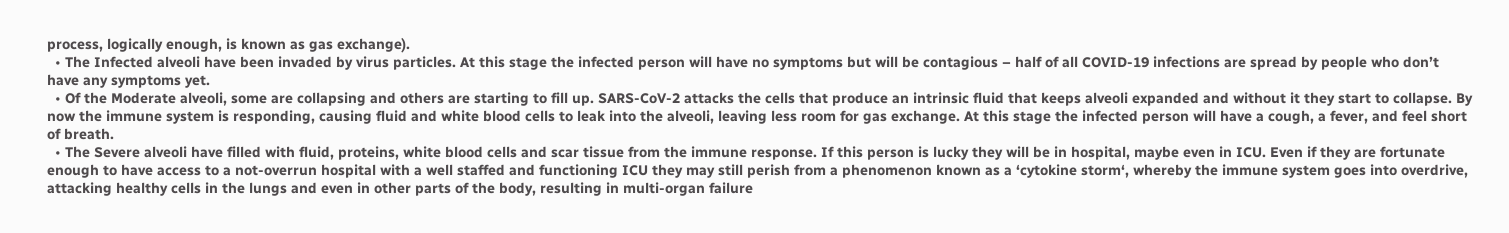process, logically enough, is known as gas exchange).
  • The Infected alveoli have been invaded by virus particles. At this stage the infected person will have no symptoms but will be contagious – half of all COVID-19 infections are spread by people who don’t have any symptoms yet.
  • Of the Moderate alveoli, some are collapsing and others are starting to fill up. SARS-CoV-2 attacks the cells that produce an intrinsic fluid that keeps alveoli expanded and without it they start to collapse. By now the immune system is responding, causing fluid and white blood cells to leak into the alveoli, leaving less room for gas exchange. At this stage the infected person will have a cough, a fever, and feel short of breath.
  • The Severe alveoli have filled with fluid, proteins, white blood cells and scar tissue from the immune response. If this person is lucky they will be in hospital, maybe even in ICU. Even if they are fortunate enough to have access to a not-overrun hospital with a well staffed and functioning ICU they may still perish from a phenomenon known as a ‘cytokine storm‘, whereby the immune system goes into overdrive, attacking healthy cells in the lungs and even in other parts of the body, resulting in multi-organ failure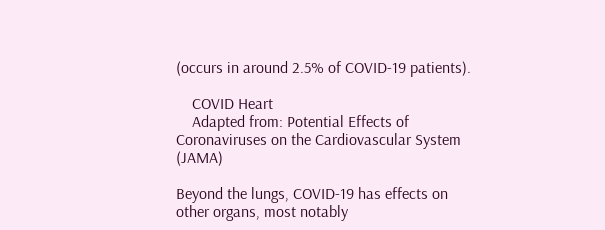(occurs in around 2.5% of COVID-19 patients).

    COVID Heart
    Adapted from: Potential Effects of Coronaviruses on the Cardiovascular System (JAMA)

Beyond the lungs, COVID-19 has effects on other organs, most notably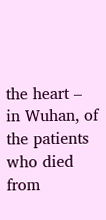the heart – in Wuhan, of the patients who died from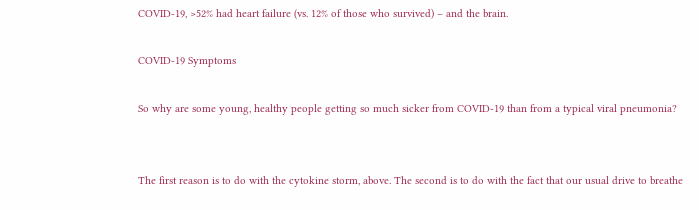COVID-19, >52% had heart failure (vs. 12% of those who survived) – and the brain.

COVID-19 Symptoms

So why are some young, healthy people getting so much sicker from COVID-19 than from a typical viral pneumonia?


The first reason is to do with the cytokine storm, above. The second is to do with the fact that our usual drive to breathe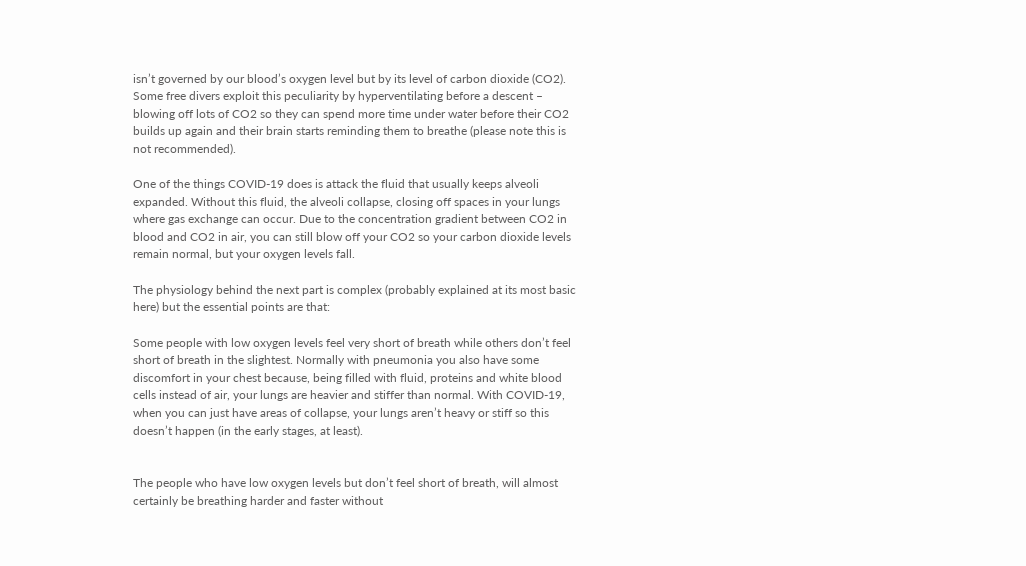isn’t governed by our blood’s oxygen level but by its level of carbon dioxide (CO2). Some free divers exploit this peculiarity by hyperventilating before a descent – blowing off lots of CO2 so they can spend more time under water before their CO2 builds up again and their brain starts reminding them to breathe (please note this is not recommended).

One of the things COVID-19 does is attack the fluid that usually keeps alveoli expanded. Without this fluid, the alveoli collapse, closing off spaces in your lungs where gas exchange can occur. Due to the concentration gradient between CO2 in blood and CO2 in air, you can still blow off your CO2 so your carbon dioxide levels remain normal, but your oxygen levels fall.

The physiology behind the next part is complex (probably explained at its most basic here) but the essential points are that:

Some people with low oxygen levels feel very short of breath while others don’t feel short of breath in the slightest. Normally with pneumonia you also have some discomfort in your chest because, being filled with fluid, proteins and white blood cells instead of air, your lungs are heavier and stiffer than normal. With COVID-19, when you can just have areas of collapse, your lungs aren’t heavy or stiff so this doesn’t happen (in the early stages, at least).


The people who have low oxygen levels but don’t feel short of breath, will almost certainly be breathing harder and faster without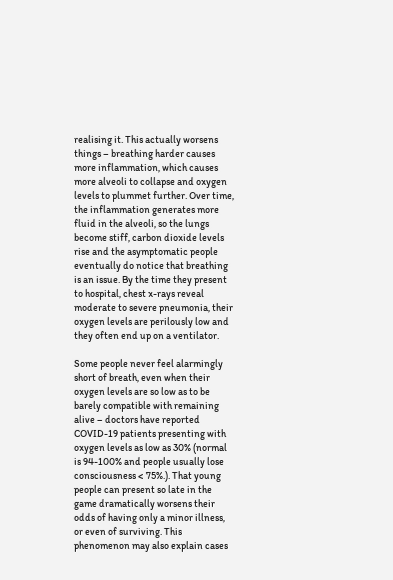realising it. This actually worsens things – breathing harder causes more inflammation, which causes more alveoli to collapse and oxygen levels to plummet further. Over time, the inflammation generates more fluid in the alveoli, so the lungs become stiff, carbon dioxide levels rise and the asymptomatic people eventually do notice that breathing is an issue. By the time they present to hospital, chest x-rays reveal moderate to severe pneumonia, their oxygen levels are perilously low and they often end up on a ventilator.

Some people never feel alarmingly short of breath, even when their oxygen levels are so low as to be barely compatible with remaining alive – doctors have reported COVID-19 patients presenting with oxygen levels as low as 30% (normal is 94-100% and people usually lose consciousness < 75%.). That young people can present so late in the game dramatically worsens their odds of having only a minor illness, or even of surviving. This phenomenon may also explain cases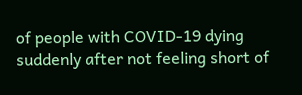of people with COVID-19 dying suddenly after not feeling short of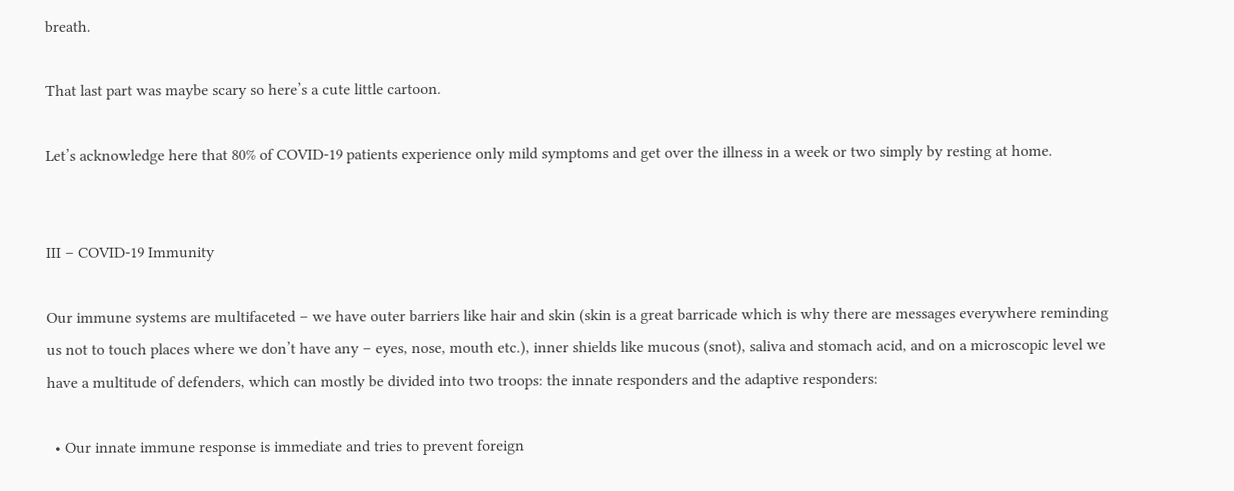breath.

That last part was maybe scary so here’s a cute little cartoon.

Let’s acknowledge here that 80% of COVID-19 patients experience only mild symptoms and get over the illness in a week or two simply by resting at home.


III – COVID-19 Immunity

Our immune systems are multifaceted – we have outer barriers like hair and skin (skin is a great barricade which is why there are messages everywhere reminding us not to touch places where we don’t have any – eyes, nose, mouth etc.), inner shields like mucous (snot), saliva and stomach acid, and on a microscopic level we have a multitude of defenders, which can mostly be divided into two troops: the innate responders and the adaptive responders:

  • Our innate immune response is immediate and tries to prevent foreign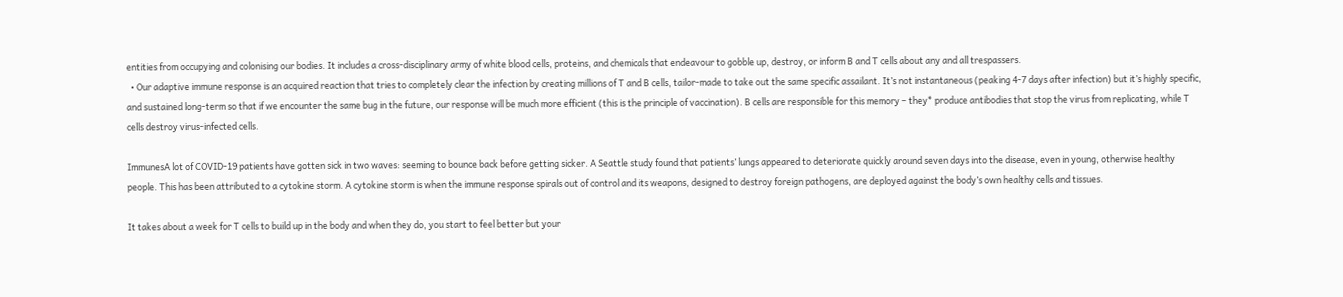entities from occupying and colonising our bodies. It includes a cross-disciplinary army of white blood cells, proteins, and chemicals that endeavour to gobble up, destroy, or inform B and T cells about any and all trespassers.
  • Our adaptive immune response is an acquired reaction that tries to completely clear the infection by creating millions of T and B cells, tailor-made to take out the same specific assailant. It’s not instantaneous (peaking 4-7 days after infection) but it’s highly specific, and sustained long-term so that if we encounter the same bug in the future, our response will be much more efficient (this is the principle of vaccination). B cells are responsible for this memory – they* produce antibodies that stop the virus from replicating, while T cells destroy virus-infected cells.

ImmunesA lot of COVID-19 patients have gotten sick in two waves: seeming to bounce back before getting sicker. A Seattle study found that patients’ lungs appeared to deteriorate quickly around seven days into the disease, even in young, otherwise healthy people. This has been attributed to a cytokine storm. A cytokine storm is when the immune response spirals out of control and its weapons, designed to destroy foreign pathogens, are deployed against the body’s own healthy cells and tissues.

It takes about a week for T cells to build up in the body and when they do, you start to feel better but your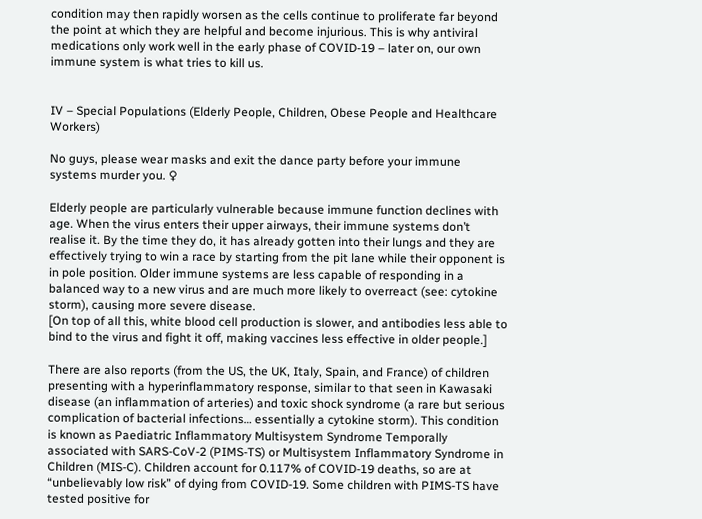condition may then rapidly worsen as the cells continue to proliferate far beyond the point at which they are helpful and become injurious. This is why antiviral medications only work well in the early phase of COVID-19 – later on, our own immune system is what tries to kill us.


IV – Special Populations (Elderly People, Children, Obese People and Healthcare Workers)

No guys, please wear masks and exit the dance party before your immune systems murder you. ♀

Elderly people are particularly vulnerable because immune function declines with age. When the virus enters their upper airways, their immune systems don’t realise it. By the time they do, it has already gotten into their lungs and they are effectively trying to win a race by starting from the pit lane while their opponent is in pole position. Older immune systems are less capable of responding in a balanced way to a new virus and are much more likely to overreact (see: cytokine storm), causing more severe disease.
[On top of all this, white blood cell production is slower, and antibodies less able to bind to the virus and fight it off, making vaccines less effective in older people.]

There are also reports (from the US, the UK, Italy, Spain, and France) of children presenting with a hyperinflammatory response, similar to that seen in Kawasaki disease (an inflammation of arteries) and toxic shock syndrome (a rare but serious complication of bacterial infections… essentially a cytokine storm). This condition is known as Paediatric Inflammatory Multisystem Syndrome Temporally associated with SARS-CoV-2 (PIMS-TS) or Multisystem Inflammatory Syndrome in Children (MIS-C). Children account for 0.117% of COVID-19 deaths, so are at “unbelievably low risk” of dying from COVID-19. Some children with PIMS-TS have tested positive for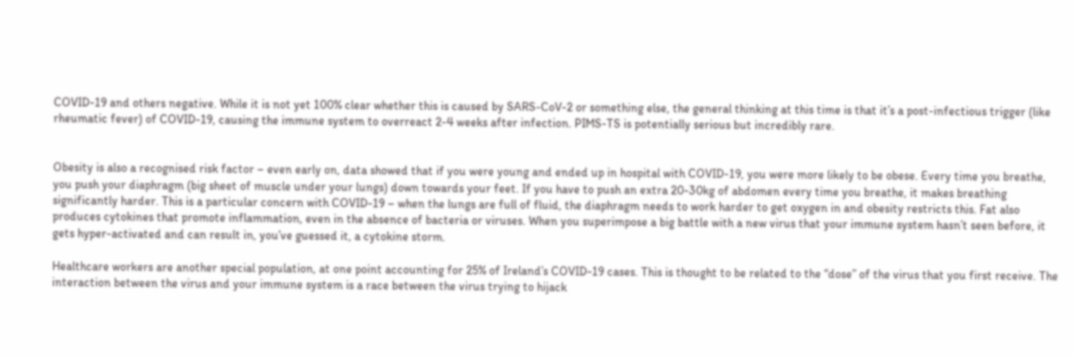COVID-19 and others negative. While it is not yet 100% clear whether this is caused by SARS-CoV-2 or something else, the general thinking at this time is that it’s a post-infectious trigger (like rheumatic fever) of COVID-19, causing the immune system to overreact 2-4 weeks after infection. PIMS-TS is potentially serious but incredibly rare.


Obesity is also a recognised risk factor – even early on, data showed that if you were young and ended up in hospital with COVID-19, you were more likely to be obese. Every time you breathe, you push your diaphragm (big sheet of muscle under your lungs) down towards your feet. If you have to push an extra 20-30kg of abdomen every time you breathe, it makes breathing significantly harder. This is a particular concern with COVID-19 – when the lungs are full of fluid, the diaphragm needs to work harder to get oxygen in and obesity restricts this. Fat also produces cytokines that promote inflammation, even in the absence of bacteria or viruses. When you superimpose a big battle with a new virus that your immune system hasn’t seen before, it gets hyper-activated and can result in, you’ve guessed it, a cytokine storm.

Healthcare workers are another special population, at one point accounting for 25% of Ireland’s COVID-19 cases. This is thought to be related to the “dose” of the virus that you first receive. The interaction between the virus and your immune system is a race between the virus trying to hijack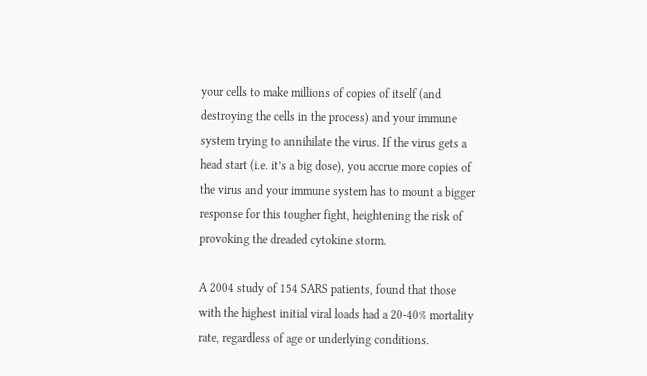your cells to make millions of copies of itself (and destroying the cells in the process) and your immune system trying to annihilate the virus. If the virus gets a head start (i.e. it’s a big dose), you accrue more copies of the virus and your immune system has to mount a bigger response for this tougher fight, heightening the risk of provoking the dreaded cytokine storm.

A 2004 study of 154 SARS patients, found that those with the highest initial viral loads had a 20-40% mortality rate, regardless of age or underlying conditions.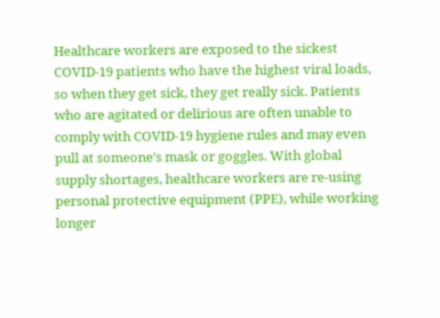Healthcare workers are exposed to the sickest COVID-19 patients who have the highest viral loads, so when they get sick, they get really sick. Patients who are agitated or delirious are often unable to comply with COVID-19 hygiene rules and may even pull at someone’s mask or goggles. With global supply shortages, healthcare workers are re-using personal protective equipment (PPE), while working longer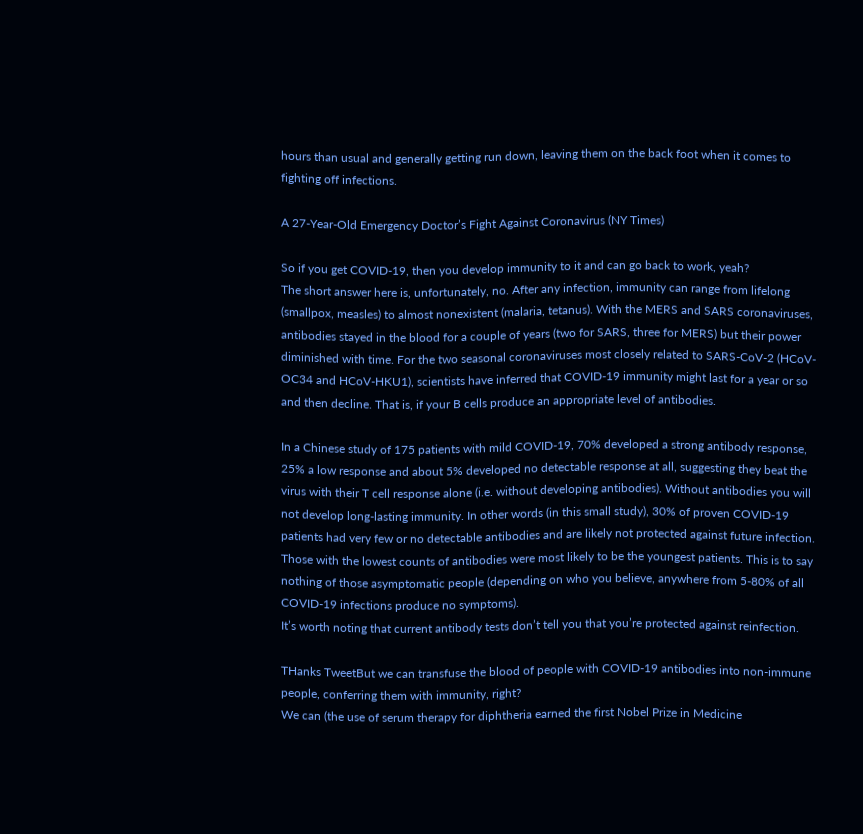hours than usual and generally getting run down, leaving them on the back foot when it comes to fighting off infections.

A 27-Year-Old Emergency Doctor’s Fight Against Coronavirus (NY Times)

So if you get COVID-19, then you develop immunity to it and can go back to work, yeah?
The short answer here is, unfortunately, no. After any infection, immunity can range from lifelong (smallpox, measles) to almost nonexistent (malaria, tetanus). With the MERS and SARS coronaviruses, antibodies stayed in the blood for a couple of years (two for SARS, three for MERS) but their power diminished with time. For the two seasonal coronaviruses most closely related to SARS-CoV-2 (HCoV-OC34 and HCoV-HKU1), scientists have inferred that COVID-19 immunity might last for a year or so and then decline. That is, if your B cells produce an appropriate level of antibodies.

In a Chinese study of 175 patients with mild COVID-19, 70% developed a strong antibody response, 25% a low response and about 5% developed no detectable response at all, suggesting they beat the virus with their T cell response alone (i.e. without developing antibodies). Without antibodies you will not develop long-lasting immunity. In other words (in this small study), 30% of proven COVID-19 patients had very few or no detectable antibodies and are likely not protected against future infection. Those with the lowest counts of antibodies were most likely to be the youngest patients. This is to say nothing of those asymptomatic people (depending on who you believe, anywhere from 5-80% of all COVID-19 infections produce no symptoms).
It’s worth noting that current antibody tests don’t tell you that you’re protected against reinfection.

THanks TweetBut we can transfuse the blood of people with COVID-19 antibodies into non-immune people, conferring them with immunity, right?
We can (the use of serum therapy for diphtheria earned the first Nobel Prize in Medicine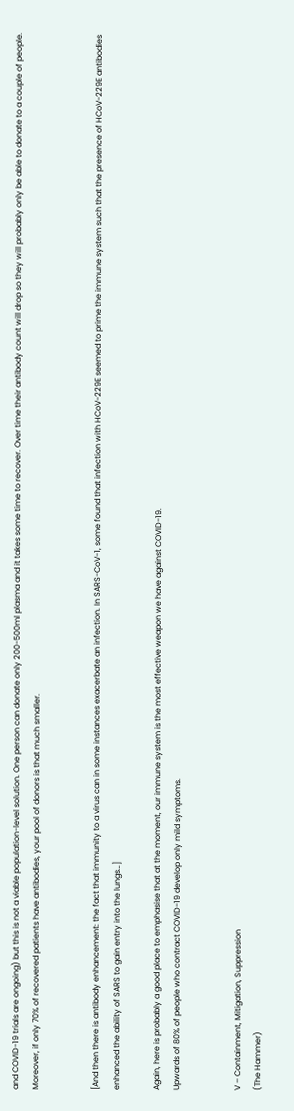and COVID-19 trials are ongoing) but this is not a viable population-level solution. One person can donate only 200-500ml plasma and it takes some time to recover. Over time their antibody count will drop so they will probably only be able to donate to a couple of people. Moreover, if only 70% of recovered patients have antibodies, your pool of donors is that much smaller.


[And then there is antibody enhancement: the fact that immunity to a virus can in some instances exacerbate an infection. In SARS-CoV-1, some found that infection with HCoV-229E seemed to prime the immune system such that the presence of HCoV-229E antibodies enhanced the ability of SARS to gain entry into the lungs…]

Again, here is probably a good place to emphasise that at the moment, our immune system is the most effective weapon we have against COVID-19.
Upwards of 80% of people who contract COVID-19 develop only mild symptoms.


V – Containment, Mitigation, Suppression
(The Hammer)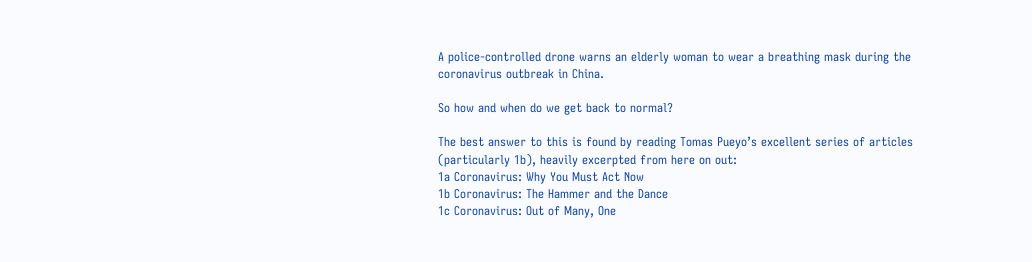A police-controlled drone warns an elderly woman to wear a breathing mask during the coronavirus outbreak in China.

So how and when do we get back to normal?

The best answer to this is found by reading Tomas Pueyo’s excellent series of articles (particularly 1b), heavily excerpted from here on out:
1a Coronavirus: Why You Must Act Now
1b Coronavirus: The Hammer and the Dance
1c Coronavirus: Out of Many, One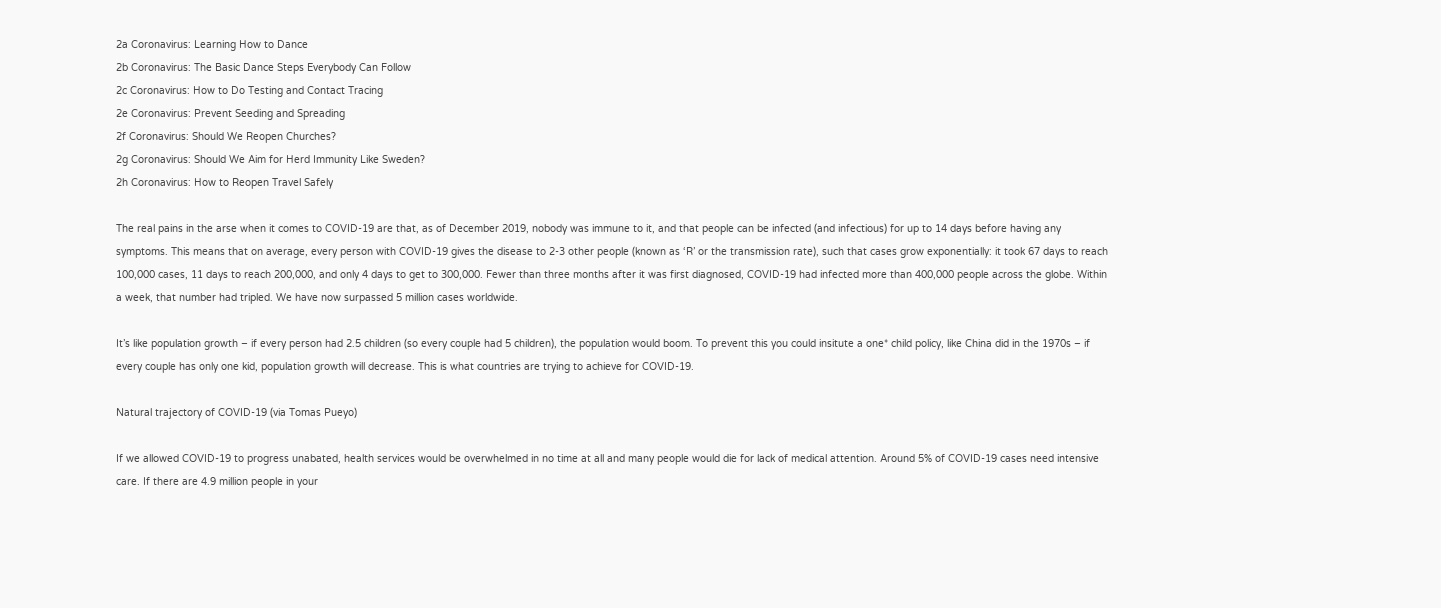2a Coronavirus: Learning How to Dance
2b Coronavirus: The Basic Dance Steps Everybody Can Follow
2c Coronavirus: How to Do Testing and Contact Tracing
2e Coronavirus: Prevent Seeding and Spreading
2f Coronavirus: Should We Reopen Churches?
2g Coronavirus: Should We Aim for Herd Immunity Like Sweden?
2h Coronavirus: How to Reopen Travel Safely

The real pains in the arse when it comes to COVID-19 are that, as of December 2019, nobody was immune to it, and that people can be infected (and infectious) for up to 14 days before having any symptoms. This means that on average, every person with COVID-19 gives the disease to 2-3 other people (known as ‘R’ or the transmission rate), such that cases grow exponentially: it took 67 days to reach 100,000 cases, 11 days to reach 200,000, and only 4 days to get to 300,000. Fewer than three months after it was first diagnosed, COVID-19 had infected more than 400,000 people across the globe. Within a week, that number had tripled. We have now surpassed 5 million cases worldwide.

It’s like population growth – if every person had 2.5 children (so every couple had 5 children), the population would boom. To prevent this you could insitute a one* child policy, like China did in the 1970s – if every couple has only one kid, population growth will decrease. This is what countries are trying to achieve for COVID-19.

Natural trajectory of COVID-19 (via Tomas Pueyo)

If we allowed COVID-19 to progress unabated, health services would be overwhelmed in no time at all and many people would die for lack of medical attention. Around 5% of COVID-19 cases need intensive care. If there are 4.9 million people in your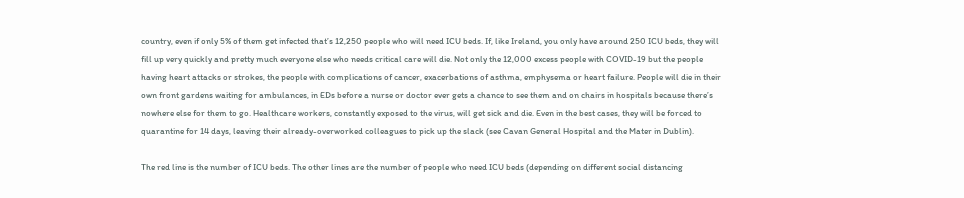country, even if only 5% of them get infected that’s 12,250 people who will need ICU beds. If, like Ireland, you only have around 250 ICU beds, they will fill up very quickly and pretty much everyone else who needs critical care will die. Not only the 12,000 excess people with COVID-19 but the people having heart attacks or strokes, the people with complications of cancer, exacerbations of asthma, emphysema or heart failure. People will die in their own front gardens waiting for ambulances, in EDs before a nurse or doctor ever gets a chance to see them and on chairs in hospitals because there’s nowhere else for them to go. Healthcare workers, constantly exposed to the virus, will get sick and die. Even in the best cases, they will be forced to quarantine for 14 days, leaving their already-overworked colleagues to pick up the slack (see Cavan General Hospital and the Mater in Dublin).

The red line is the number of ICU beds. The other lines are the number of people who need ICU beds (depending on different social distancing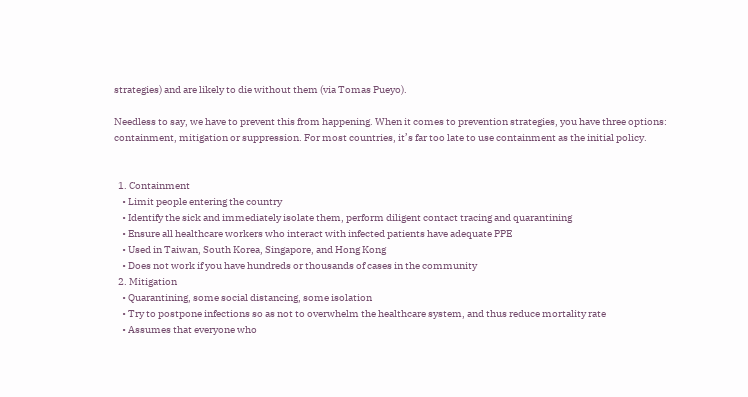strategies) and are likely to die without them (via Tomas Pueyo).

Needless to say, we have to prevent this from happening. When it comes to prevention strategies, you have three options: containment, mitigation or suppression. For most countries, it’s far too late to use containment as the initial policy.


  1. Containment
    • Limit people entering the country
    • Identify the sick and immediately isolate them, perform diligent contact tracing and quarantining
    • Ensure all healthcare workers who interact with infected patients have adequate PPE
    • Used in Taiwan, South Korea, Singapore, and Hong Kong
    • Does not work if you have hundreds or thousands of cases in the community
  2. Mitigation
    • Quarantining, some social distancing, some isolation
    • Try to postpone infections so as not to overwhelm the healthcare system, and thus reduce mortality rate
    • Assumes that everyone who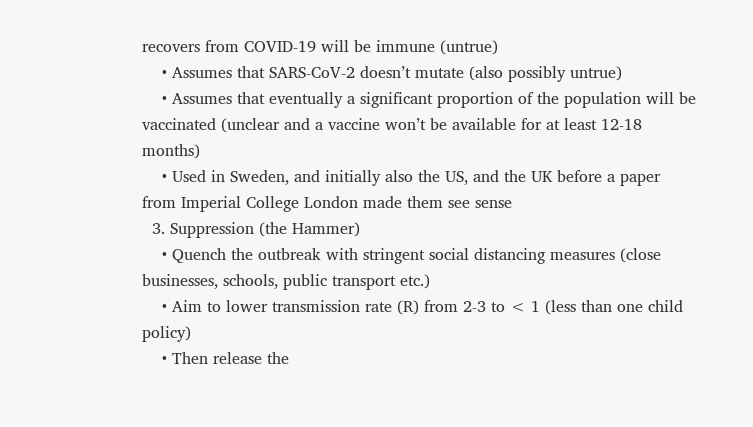recovers from COVID-19 will be immune (untrue)
    • Assumes that SARS-CoV-2 doesn’t mutate (also possibly untrue)
    • Assumes that eventually a significant proportion of the population will be vaccinated (unclear and a vaccine won’t be available for at least 12-18 months)
    • Used in Sweden, and initially also the US, and the UK before a paper from Imperial College London made them see sense
  3. Suppression (the Hammer)
    • Quench the outbreak with stringent social distancing measures (close businesses, schools, public transport etc.)
    • Aim to lower transmission rate (R) from 2-3 to < 1 (less than one child policy)
    • Then release the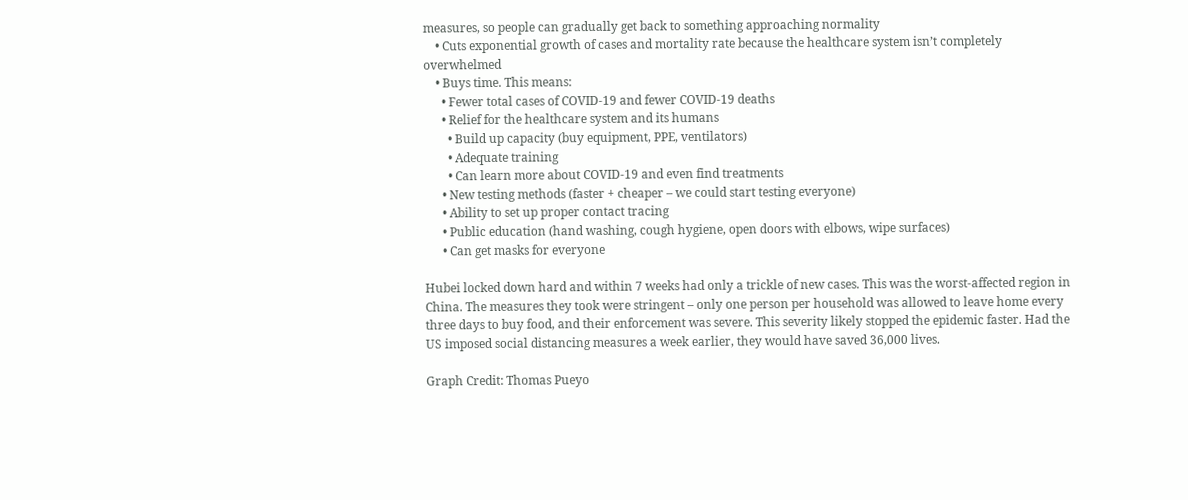measures, so people can gradually get back to something approaching normality
    • Cuts exponential growth of cases and mortality rate because the healthcare system isn’t completely overwhelmed
    • Buys time. This means:
      • Fewer total cases of COVID-19 and fewer COVID-19 deaths
      • Relief for the healthcare system and its humans
        • Build up capacity (buy equipment, PPE, ventilators)
        • Adequate training
        • Can learn more about COVID-19 and even find treatments
      • New testing methods (faster + cheaper – we could start testing everyone)
      • Ability to set up proper contact tracing
      • Public education (hand washing, cough hygiene, open doors with elbows, wipe surfaces)
      • Can get masks for everyone

Hubei locked down hard and within 7 weeks had only a trickle of new cases. This was the worst-affected region in China. The measures they took were stringent – only one person per household was allowed to leave home every three days to buy food, and their enforcement was severe. This severity likely stopped the epidemic faster. Had the US imposed social distancing measures a week earlier, they would have saved 36,000 lives.

Graph Credit: Thomas Pueyo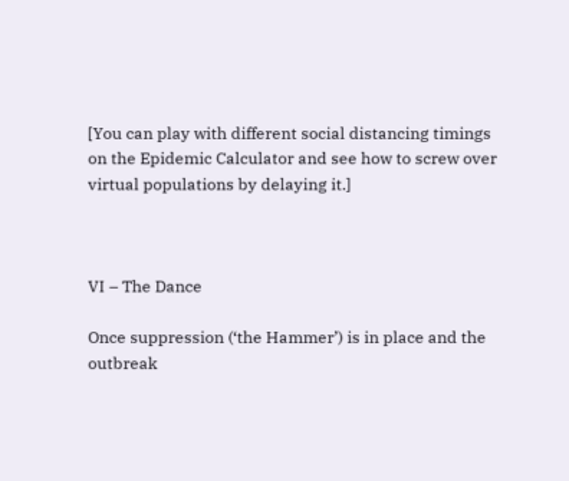[You can play with different social distancing timings on the Epidemic Calculator and see how to screw over virtual populations by delaying it.]



VI – The Dance

Once suppression (‘the Hammer’) is in place and the outbreak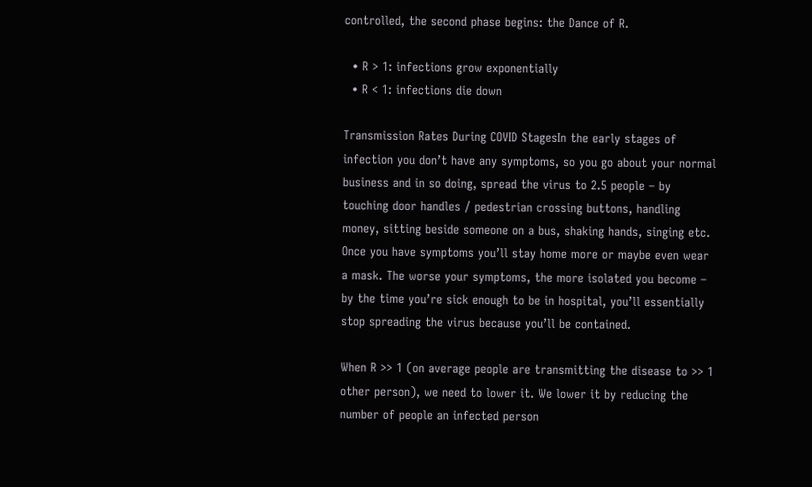controlled, the second phase begins: the Dance of R.

  • R > 1: infections grow exponentially
  • R < 1: infections die down

Transmission Rates During COVID StagesIn the early stages of infection you don’t have any symptoms, so you go about your normal business and in so doing, spread the virus to 2.5 people – by touching door handles / pedestrian crossing buttons, handling money, sitting beside someone on a bus, shaking hands, singing etc. Once you have symptoms you’ll stay home more or maybe even wear a mask. The worse your symptoms, the more isolated you become – by the time you’re sick enough to be in hospital, you’ll essentially stop spreading the virus because you’ll be contained.

When R >> 1 (on average people are transmitting the disease to >> 1 other person), we need to lower it. We lower it by reducing the number of people an infected person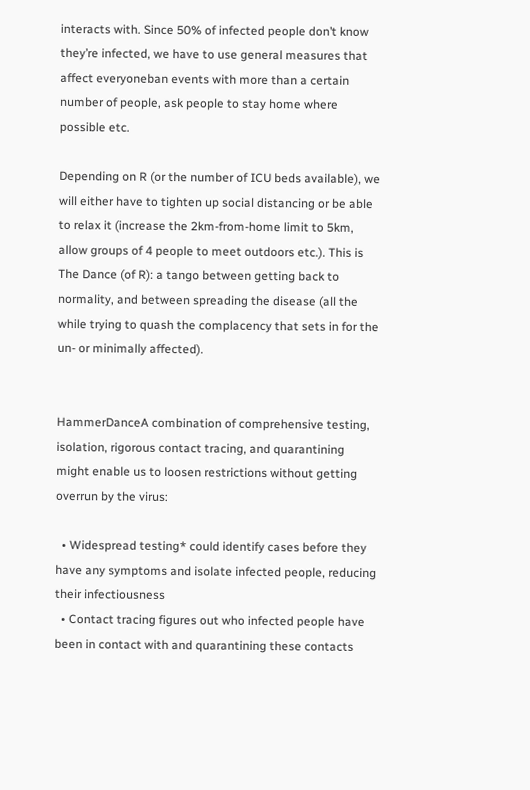interacts with. Since 50% of infected people don’t know they’re infected, we have to use general measures that affect everyoneban events with more than a certain number of people, ask people to stay home where possible etc.

Depending on R (or the number of ICU beds available), we will either have to tighten up social distancing or be able to relax it (increase the 2km-from-home limit to 5km, allow groups of 4 people to meet outdoors etc.). This is The Dance (of R): a tango between getting back to normality, and between spreading the disease (all the while trying to quash the complacency that sets in for the un- or minimally affected).


HammerDanceA combination of comprehensive testing, isolation, rigorous contact tracing, and quarantining might enable us to loosen restrictions without getting overrun by the virus:

  • Widespread testing* could identify cases before they have any symptoms and isolate infected people, reducing their infectiousness
  • Contact tracing figures out who infected people have been in contact with and quarantining these contacts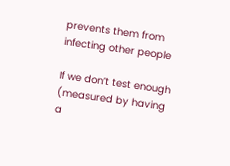prevents them from infecting other people

If we don’t test enough (measured by having a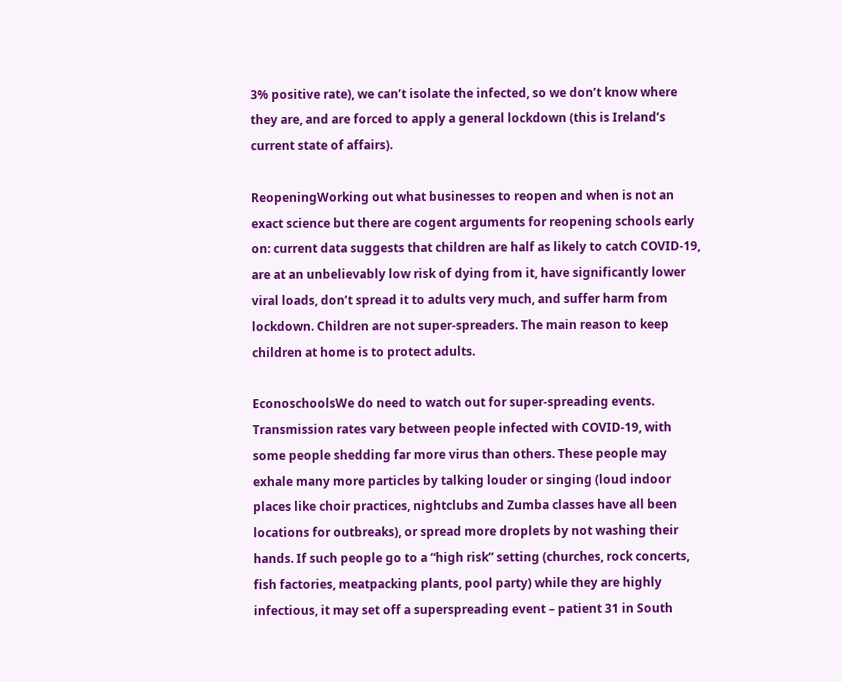3% positive rate), we can’t isolate the infected, so we don’t know where they are, and are forced to apply a general lockdown (this is Ireland’s current state of affairs).

ReopeningWorking out what businesses to reopen and when is not an exact science but there are cogent arguments for reopening schools early on: current data suggests that children are half as likely to catch COVID-19, are at an unbelievably low risk of dying from it, have significantly lower viral loads, don’t spread it to adults very much, and suffer harm from lockdown. Children are not super-spreaders. The main reason to keep children at home is to protect adults.

EconoschoolsWe do need to watch out for super-spreading events. Transmission rates vary between people infected with COVID-19, with some people shedding far more virus than others. These people may exhale many more particles by talking louder or singing (loud indoor places like choir practices, nightclubs and Zumba classes have all been locations for outbreaks), or spread more droplets by not washing their hands. If such people go to a “high risk” setting (churches, rock concerts, fish factories, meatpacking plants, pool party) while they are highly infectious, it may set off a superspreading event – patient 31 in South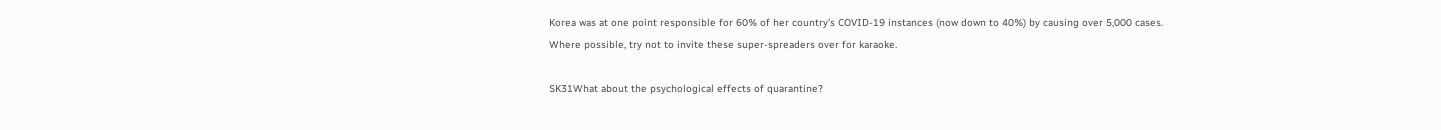Korea was at one point responsible for 60% of her country’s COVID-19 instances (now down to 40%) by causing over 5,000 cases. Where possible, try not to invite these super-spreaders over for karaoke.

SK31What about the psychological effects of quarantine?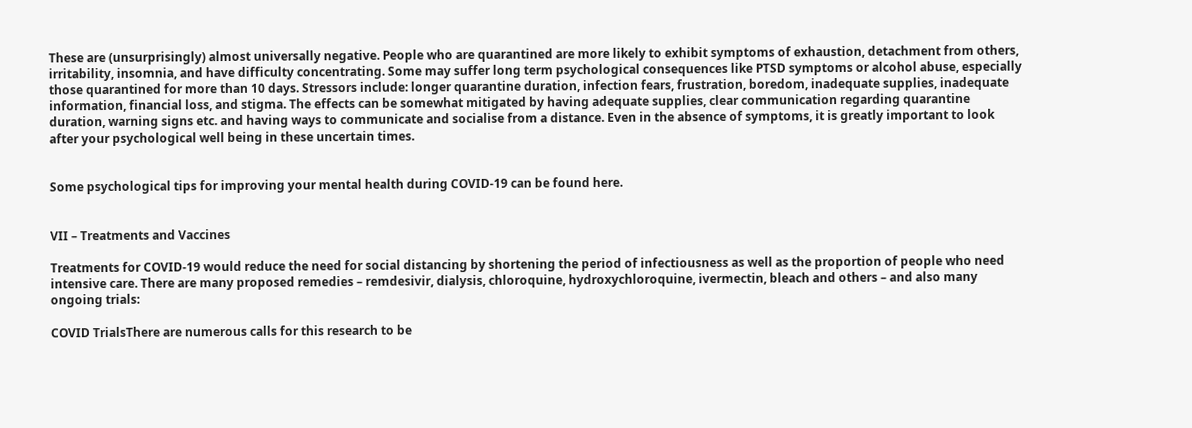These are (unsurprisingly) almost universally negative. People who are quarantined are more likely to exhibit symptoms of exhaustion, detachment from others, irritability, insomnia, and have difficulty concentrating. Some may suffer long term psychological consequences like PTSD symptoms or alcohol abuse, especially those quarantined for more than 10 days. Stressors include: longer quarantine duration, infection fears, frustration, boredom, inadequate supplies, inadequate information, financial loss, and stigma. The effects can be somewhat mitigated by having adequate supplies, clear communication regarding quarantine duration, warning signs etc. and having ways to communicate and socialise from a distance. Even in the absence of symptoms, it is greatly important to look after your psychological well being in these uncertain times.


Some psychological tips for improving your mental health during COVID-19 can be found here.


VII – Treatments and Vaccines

Treatments for COVID-19 would reduce the need for social distancing by shortening the period of infectiousness as well as the proportion of people who need intensive care. There are many proposed remedies – remdesivir, dialysis, chloroquine, hydroxychloroquine, ivermectin, bleach and others – and also many ongoing trials:

COVID TrialsThere are numerous calls for this research to be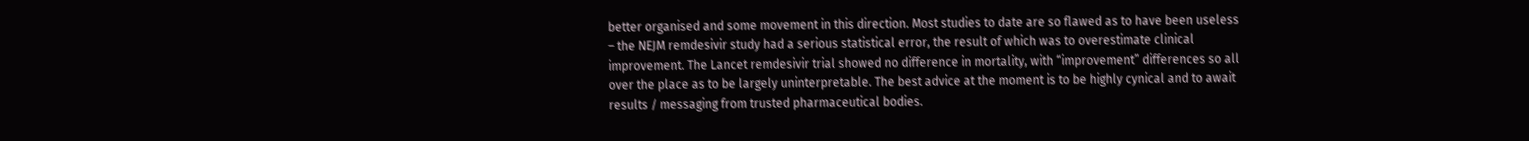better organised and some movement in this direction. Most studies to date are so flawed as to have been useless – the NEJM remdesivir study had a serious statistical error, the result of which was to overestimate clinical improvement. The Lancet remdesivir trial showed no difference in mortality, with “improvement” differences so all over the place as to be largely uninterpretable. The best advice at the moment is to be highly cynical and to await results / messaging from trusted pharmaceutical bodies.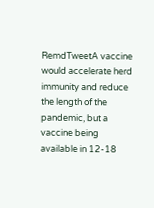RemdTweetA vaccine would accelerate herd immunity and reduce the length of the pandemic, but a vaccine being available in 12-18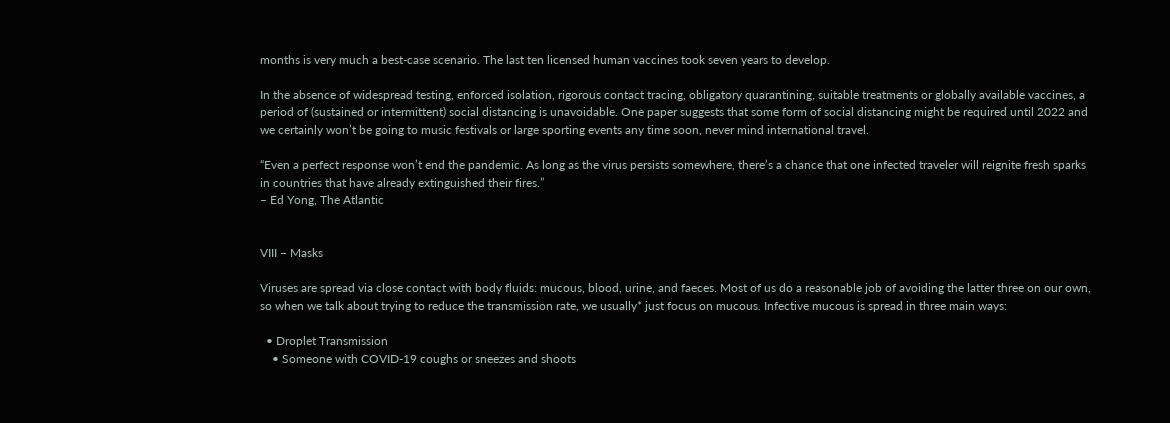months is very much a best-case scenario. The last ten licensed human vaccines took seven years to develop.

In the absence of widespread testing, enforced isolation, rigorous contact tracing, obligatory quarantining, suitable treatments or globally available vaccines, a period of (sustained or intermittent) social distancing is unavoidable. One paper suggests that some form of social distancing might be required until 2022 and we certainly won’t be going to music festivals or large sporting events any time soon, never mind international travel.

“Even a perfect response won’t end the pandemic. As long as the virus persists somewhere, there’s a chance that one infected traveler will reignite fresh sparks in countries that have already extinguished their fires.”
– Ed Yong, The Atlantic


VIII – Masks

Viruses are spread via close contact with body fluids: mucous, blood, urine, and faeces. Most of us do a reasonable job of avoiding the latter three on our own, so when we talk about trying to reduce the transmission rate, we usually* just focus on mucous. Infective mucous is spread in three main ways:

  • Droplet Transmission
    • Someone with COVID-19 coughs or sneezes and shoots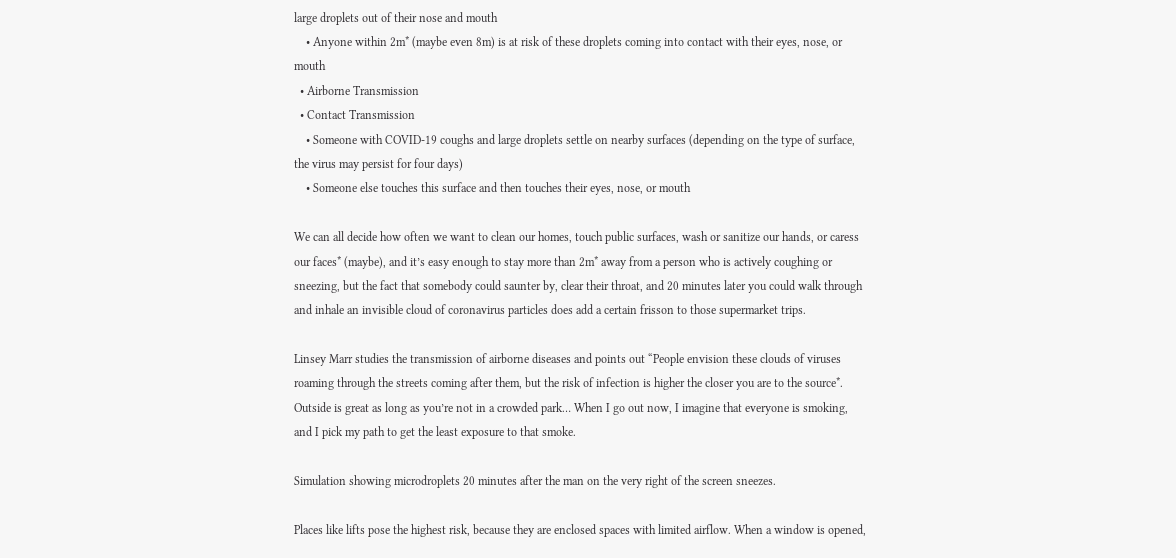large droplets out of their nose and mouth
    • Anyone within 2m* (maybe even 8m) is at risk of these droplets coming into contact with their eyes, nose, or mouth
  • Airborne Transmission
  • Contact Transmission
    • Someone with COVID-19 coughs and large droplets settle on nearby surfaces (depending on the type of surface, the virus may persist for four days)
    • Someone else touches this surface and then touches their eyes, nose, or mouth

We can all decide how often we want to clean our homes, touch public surfaces, wash or sanitize our hands, or caress our faces* (maybe), and it’s easy enough to stay more than 2m* away from a person who is actively coughing or sneezing, but the fact that somebody could saunter by, clear their throat, and 20 minutes later you could walk through and inhale an invisible cloud of coronavirus particles does add a certain frisson to those supermarket trips.

Linsey Marr studies the transmission of airborne diseases and points out “People envision these clouds of viruses roaming through the streets coming after them, but the risk of infection is higher the closer you are to the source*. Outside is great as long as you’re not in a crowded park… When I go out now, I imagine that everyone is smoking, and I pick my path to get the least exposure to that smoke.

Simulation showing microdroplets 20 minutes after the man on the very right of the screen sneezes.

Places like lifts pose the highest risk, because they are enclosed spaces with limited airflow. When a window is opened,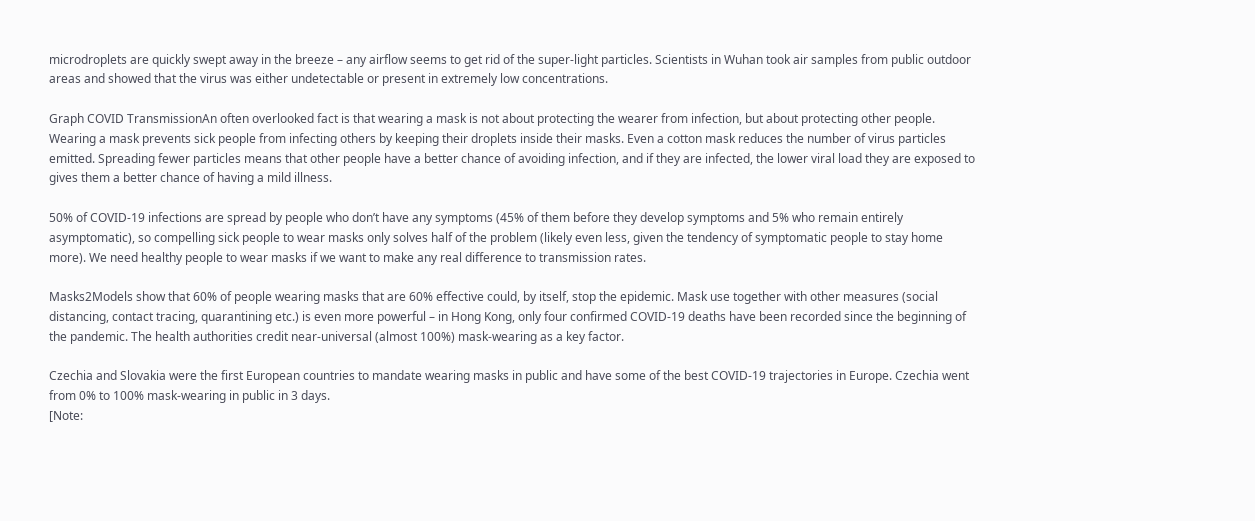microdroplets are quickly swept away in the breeze – any airflow seems to get rid of the super-light particles. Scientists in Wuhan took air samples from public outdoor areas and showed that the virus was either undetectable or present in extremely low concentrations.

Graph COVID TransmissionAn often overlooked fact is that wearing a mask is not about protecting the wearer from infection, but about protecting other people. Wearing a mask prevents sick people from infecting others by keeping their droplets inside their masks. Even a cotton mask reduces the number of virus particles emitted. Spreading fewer particles means that other people have a better chance of avoiding infection, and if they are infected, the lower viral load they are exposed to gives them a better chance of having a mild illness.

50% of COVID-19 infections are spread by people who don’t have any symptoms (45% of them before they develop symptoms and 5% who remain entirely asymptomatic), so compelling sick people to wear masks only solves half of the problem (likely even less, given the tendency of symptomatic people to stay home more). We need healthy people to wear masks if we want to make any real difference to transmission rates.

Masks2Models show that 60% of people wearing masks that are 60% effective could, by itself, stop the epidemic. Mask use together with other measures (social distancing, contact tracing, quarantining etc.) is even more powerful – in Hong Kong, only four confirmed COVID-19 deaths have been recorded since the beginning of the pandemic. The health authorities credit near-universal (almost 100%) mask-wearing as a key factor.

Czechia and Slovakia were the first European countries to mandate wearing masks in public and have some of the best COVID-19 trajectories in Europe. Czechia went from 0% to 100% mask-wearing in public in 3 days.
[Note: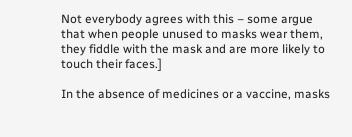Not everybody agrees with this – some argue that when people unused to masks wear them, they fiddle with the mask and are more likely to touch their faces.]

In the absence of medicines or a vaccine, masks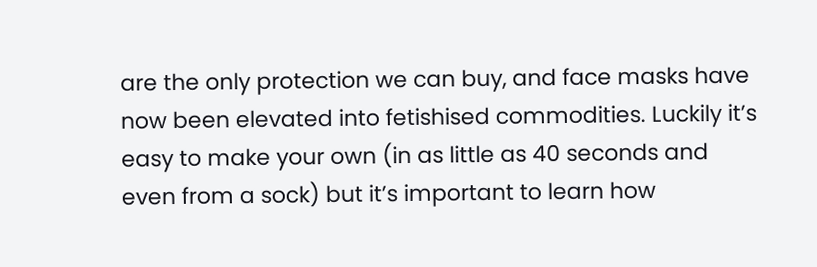are the only protection we can buy, and face masks have now been elevated into fetishised commodities. Luckily it’s easy to make your own (in as little as 40 seconds and even from a sock) but it’s important to learn how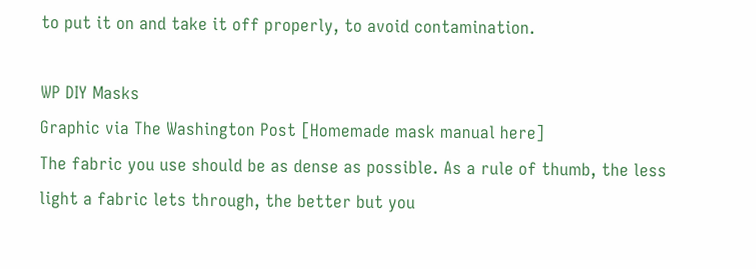to put it on and take it off properly, to avoid contamination.

WP DIY Masks
Graphic via The Washington Post [Homemade mask manual here]
The fabric you use should be as dense as possible. As a rule of thumb, the less light a fabric lets through, the better but you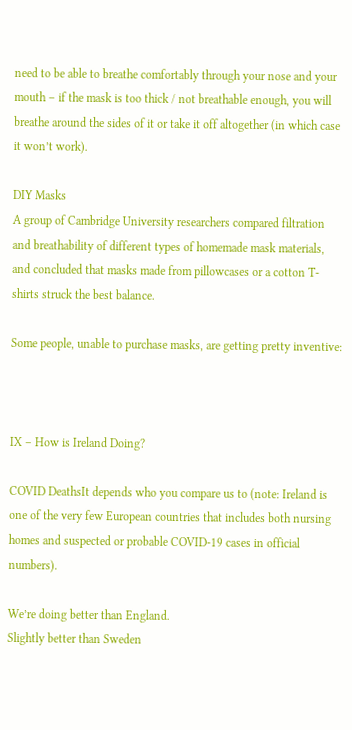need to be able to breathe comfortably through your nose and your mouth – if the mask is too thick / not breathable enough, you will breathe around the sides of it or take it off altogether (in which case it won’t work).

DIY Masks
A group of Cambridge University researchers compared filtration and breathability of different types of homemade mask materials, and concluded that masks made from pillowcases or a cotton T-shirts struck the best balance.

Some people, unable to purchase masks, are getting pretty inventive:



IX – How is Ireland Doing?

COVID DeathsIt depends who you compare us to (note: Ireland is one of the very few European countries that includes both nursing homes and suspected or probable COVID-19 cases in official numbers).

We’re doing better than England.
Slightly better than Sweden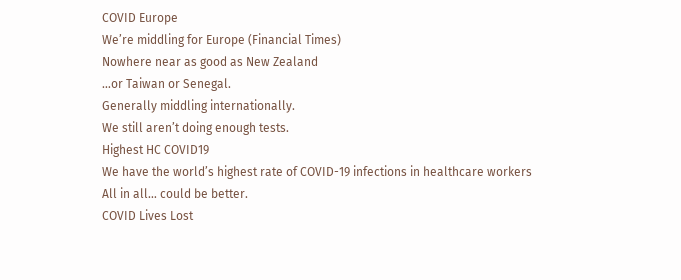COVID Europe
We’re middling for Europe (Financial Times)
Nowhere near as good as New Zealand
…or Taiwan or Senegal.
Generally middling internationally.
We still aren’t doing enough tests.
Highest HC COVID19
We have the world’s highest rate of COVID-19 infections in healthcare workers
All in all… could be better.
COVID Lives Lost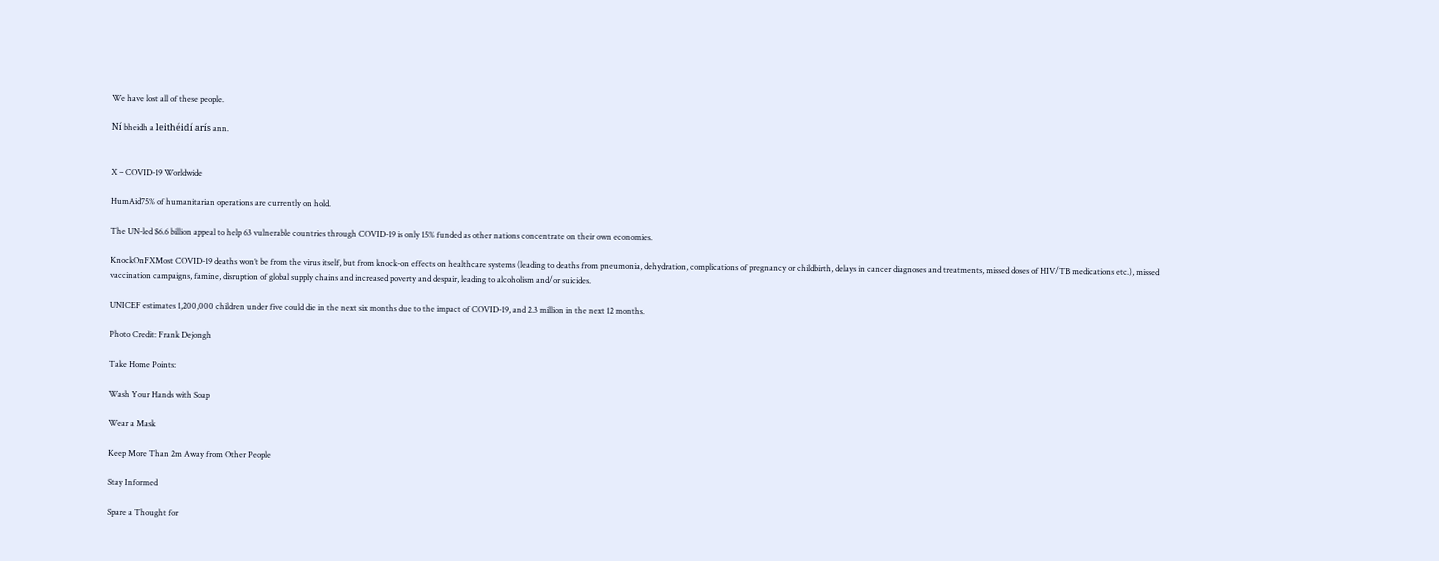We have lost all of these people.

Ní bheidh a leithéidí arís ann.


X – COVID-19 Worldwide

HumAid75% of humanitarian operations are currently on hold.

The UN-led $6.6 billion appeal to help 63 vulnerable countries through COVID-19 is only 15% funded as other nations concentrate on their own economies.

KnockOnFXMost COVID-19 deaths won’t be from the virus itself, but from knock-on effects on healthcare systems (leading to deaths from pneumonia, dehydration, complications of pregnancy or childbirth, delays in cancer diagnoses and treatments, missed doses of HIV/TB medications etc.), missed vaccination campaigns, famine, disruption of global supply chains and increased poverty and despair, leading to alcoholism and/or suicides.

UNICEF estimates 1,200,000 children under five could die in the next six months due to the impact of COVID-19, and 2.3 million in the next 12 months.

Photo Credit: Frank Dejongh

Take Home Points:

Wash Your Hands with Soap

Wear a Mask

Keep More Than 2m Away from Other People

Stay Informed

Spare a Thought for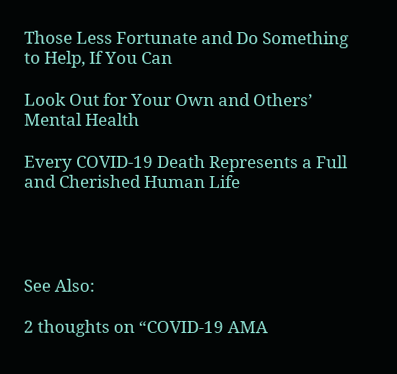Those Less Fortunate and Do Something to Help, If You Can

Look Out for Your Own and Others’ Mental Health

Every COVID-19 Death Represents a Full and Cherished Human Life




See Also:

2 thoughts on “COVID-19 AMA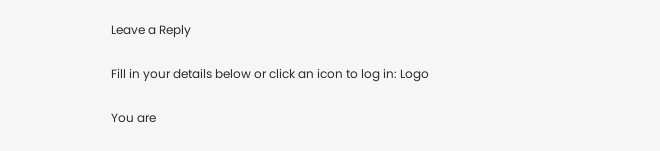Leave a Reply

Fill in your details below or click an icon to log in: Logo

You are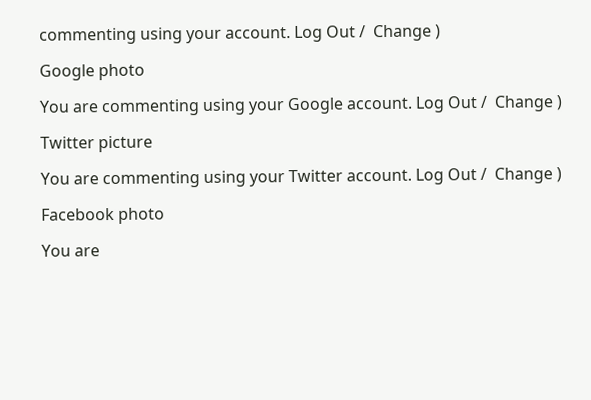commenting using your account. Log Out /  Change )

Google photo

You are commenting using your Google account. Log Out /  Change )

Twitter picture

You are commenting using your Twitter account. Log Out /  Change )

Facebook photo

You are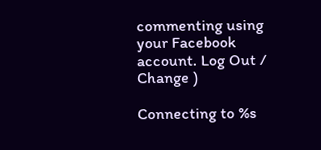commenting using your Facebook account. Log Out /  Change )

Connecting to %s